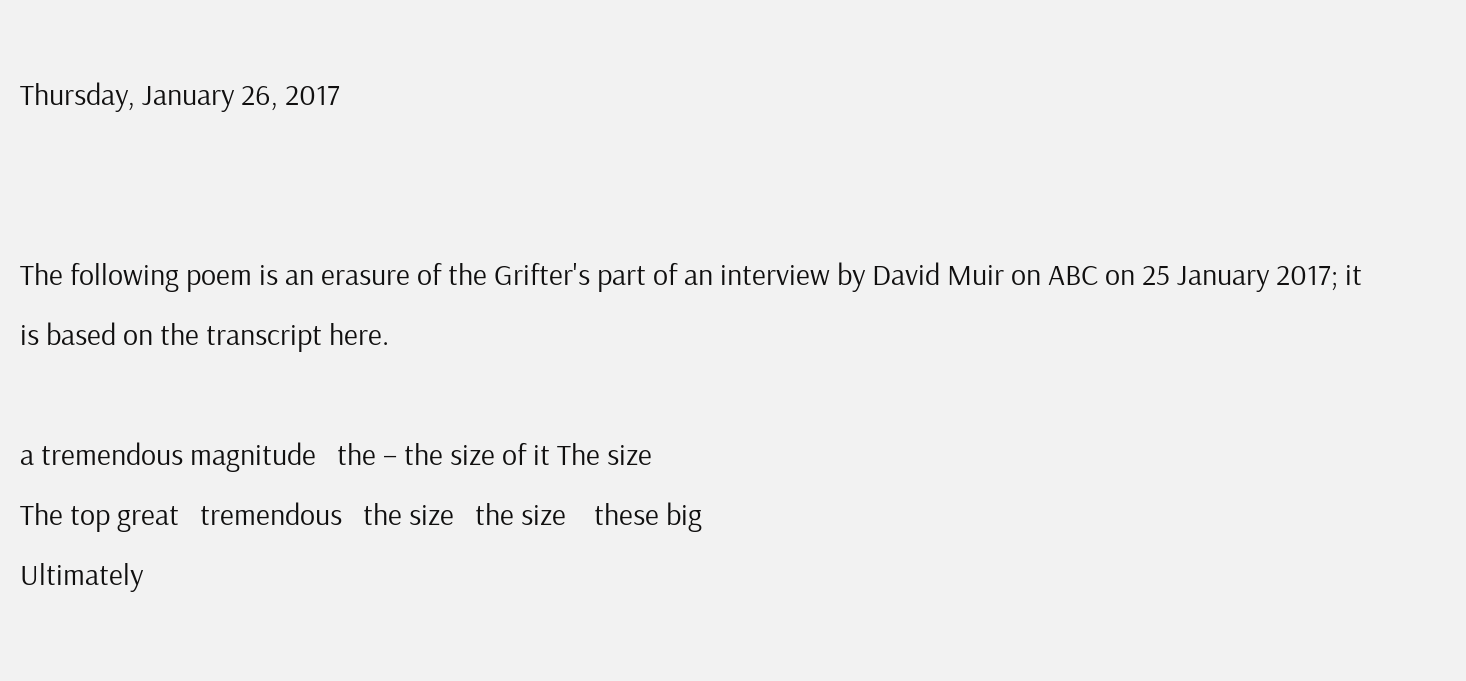Thursday, January 26, 2017


The following poem is an erasure of the Grifter's part of an interview by David Muir on ABC on 25 January 2017; it is based on the transcript here.

a tremendous magnitude   the – the size of it The size
The top great   tremendous   the size   the size    these big
Ultimately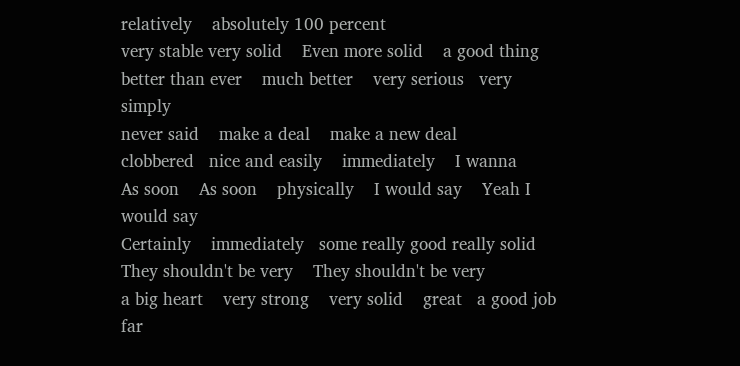relatively    absolutely 100 percent
very stable very solid    Even more solid    a good thing
better than ever    much better    very serious   very simply
never said    make a deal    make a new deal
clobbered   nice and easily    immediately    I wanna
As soon    As soon    physically    I would say    Yeah I would say
Certainly    immediately   some really good really solid
They shouldn't be very    They shouldn't be very
a big heart    very strong    very solid    great   a good job
far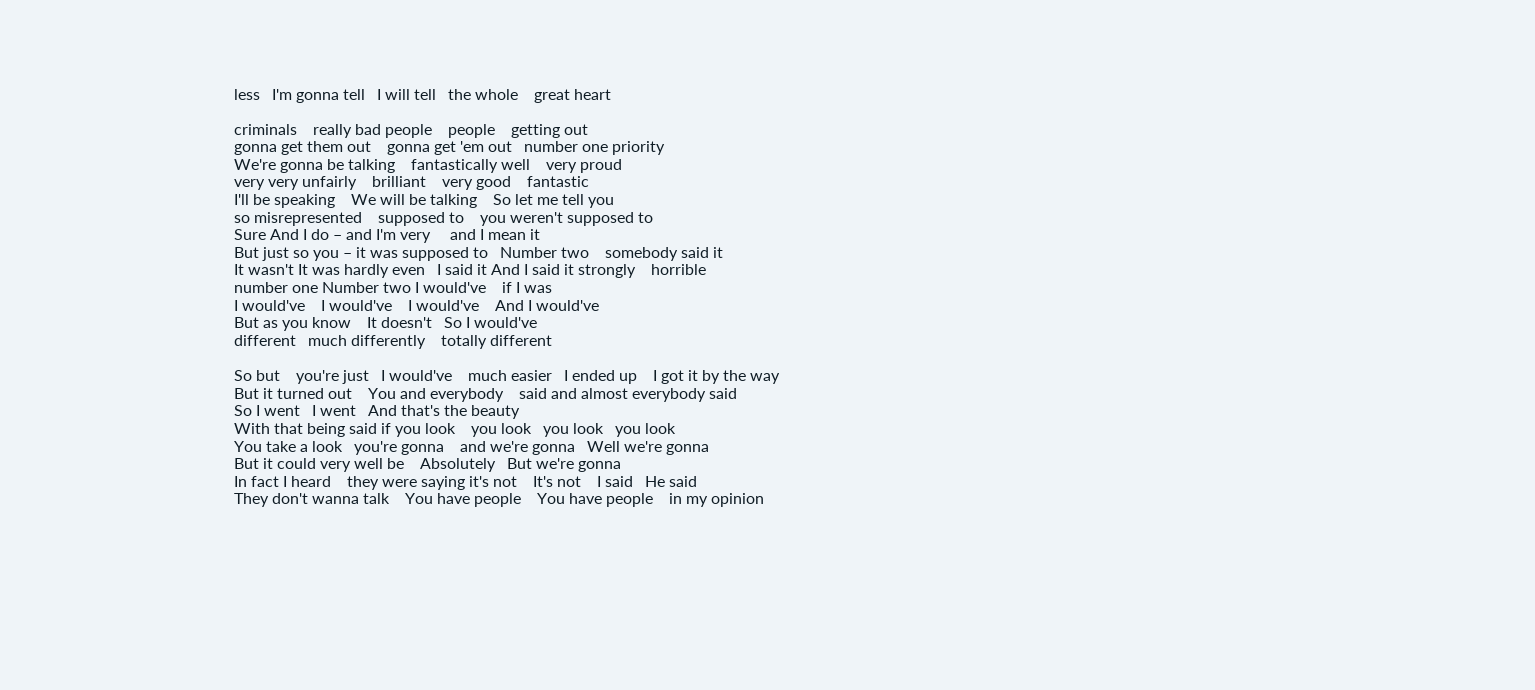less   I'm gonna tell   I will tell   the whole    great heart

criminals    really bad people    people    getting out
gonna get them out    gonna get 'em out   number one priority
We're gonna be talking    fantastically well    very proud
very very unfairly    brilliant    very good    fantastic
I'll be speaking    We will be talking    So let me tell you
so misrepresented    supposed to    you weren't supposed to
Sure And I do – and I'm very     and I mean it
But just so you – it was supposed to   Number two    somebody said it
It wasn't It was hardly even   I said it And I said it strongly    horrible
number one Number two I would've    if I was
I would've    I would've    I would've    And I would've
But as you know    It doesn't   So I would've
different   much differently    totally different

So but    you're just   I would've    much easier   I ended up    I got it by the way
But it turned out    You and everybody    said and almost everybody said
So I went   I went   And that's the beauty
With that being said if you look    you look   you look   you look
You take a look   you're gonna    and we're gonna   Well we're gonna
But it could very well be    Absolutely   But we're gonna
In fact I heard    they were saying it's not    It's not    I said   He said
They don't wanna talk    You have people    You have people    in my opinion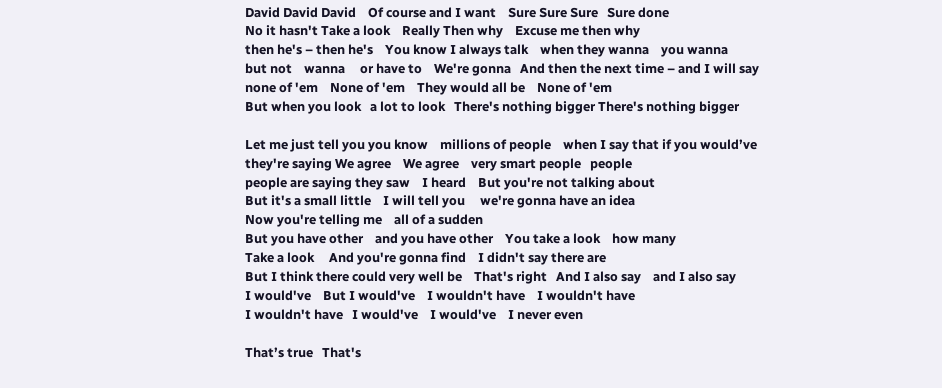David David David    Of course and I want    Sure Sure Sure   Sure done
No it hasn't Take a look    Really Then why    Excuse me then why
then he's – then he's    You know I always talk    when they wanna    you wanna
but not    wanna     or have to    We're gonna   And then the next time – and I will say
none of 'em    None of 'em    They would all be    None of 'em
But when you look   a lot to look   There's nothing bigger There's nothing bigger

Let me just tell you you know    millions of people    when I say that if you would’ve
they're saying We agree    We agree    very smart people   people
people are saying they saw    I heard    But you're not talking about
But it's a small little    I will tell you     we're gonna have an idea
Now you're telling me    all of a sudden
But you have other    and you have other    You take a look    how many
Take a look     And you're gonna find    I didn't say there are
But I think there could very well be    That's right   And I also say    and I also say
I would've    But I would've    I wouldn't have    I wouldn't have
I wouldn't have   I would've    I would've    I never even

That’s true   That's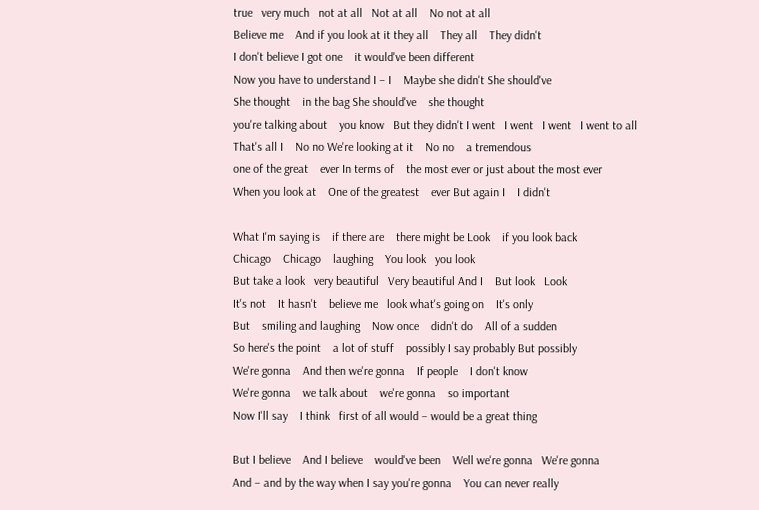true   very much   not at all   Not at all    No not at all
Believe me    And if you look at it they all    They all    They didn't
I don't believe I got one    it would've been different
Now you have to understand I – I    Maybe she didn't She should've
She thought    in the bag She should've    she thought
you're talking about    you know   But they didn't I went   I went   I went   I went to all
That's all I    No no We're looking at it    No no    a tremendous
one of the great    ever In terms of    the most ever or just about the most ever
When you look at    One of the greatest    ever But again I    I didn't

What I'm saying is    if there are    there might be Look    if you look back
Chicago    Chicago    laughing    You look   you look
But take a look   very beautiful   Very beautiful And I    But look   Look
It's not    It hasn't    believe me   look what's going on    It's only
But    smiling and laughing    Now once    didn't do    All of a sudden
So here's the point    a lot of stuff    possibly I say probably But possibly
We're gonna    And then we're gonna    If people    I don't know
We're gonna    we talk about    we're gonna    so important
Now I'll say    I think   first of all would – would be a great thing

But I believe    And I believe    would've been    Well we're gonna   We're gonna
And – and by the way when I say you're gonna    You can never really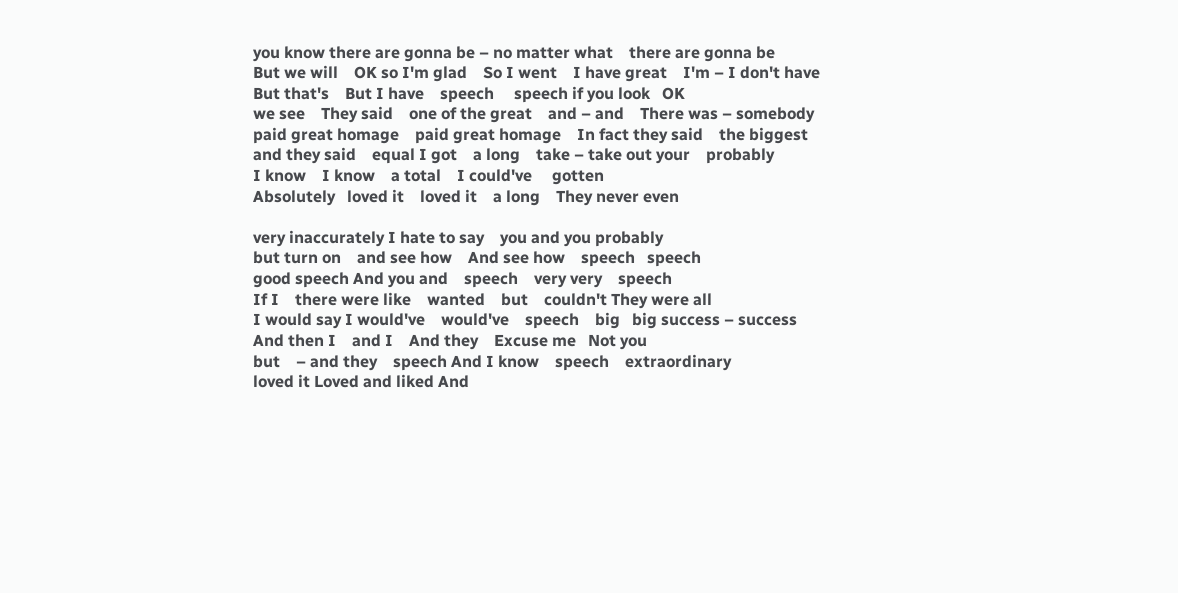you know there are gonna be – no matter what    there are gonna be
But we will    OK so I'm glad    So I went    I have great    I'm – I don't have
But that's    But I have    speech     speech if you look   OK
we see    They said    one of the great    and – and    There was – somebody
paid great homage    paid great homage    In fact they said    the biggest
and they said    equal I got    a long    take – take out your    probably
I know    I know    a total    I could've     gotten
Absolutely   loved it    loved it    a long    They never even

very inaccurately I hate to say    you and you probably
but turn on    and see how    And see how    speech   speech
good speech And you and    speech    very very    speech
If I    there were like    wanted    but    couldn't They were all
I would say I would've    would've    speech    big   big success – success
And then I    and I    And they    Excuse me   Not you
but    – and they    speech And I know    speech    extraordinary
loved it Loved and liked And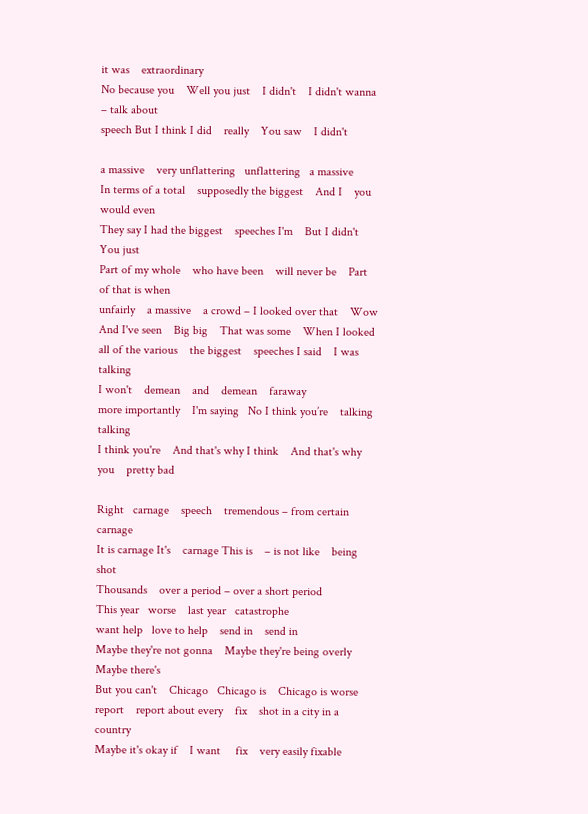it was    extraordinary
No because you    Well you just    I didn't    I didn't wanna – talk about
speech But I think I did    really    You saw    I didn't

a massive    very unflattering   unflattering   a massive
In terms of a total    supposedly the biggest    And I    you would even
They say I had the biggest    speeches I'm    But I didn't    You just
Part of my whole    who have been    will never be    Part of that is when
unfairly    a massive    a crowd – I looked over that    Wow
And I've seen    Big big    That was some    When I looked
all of the various    the biggest    speeches I said    I was talking
I won't    demean    and    demean    faraway
more importantly    I'm saying   No I think you’re    talking    talking
I think you're    And that's why I think    And that's why you    pretty bad

Right   carnage    speech    tremendous – from certain    carnage
It is carnage It's    carnage This is    – is not like    being shot
Thousands    over a period – over a short period
This year   worse    last year   catastrophe
want help   love to help    send in    send in
Maybe they're not gonna    Maybe they're being overly    Maybe there's
But you can't    Chicago   Chicago is    Chicago is worse
report    report about every    fix    shot in a city in a country
Maybe it's okay if    I want     fix    very easily fixable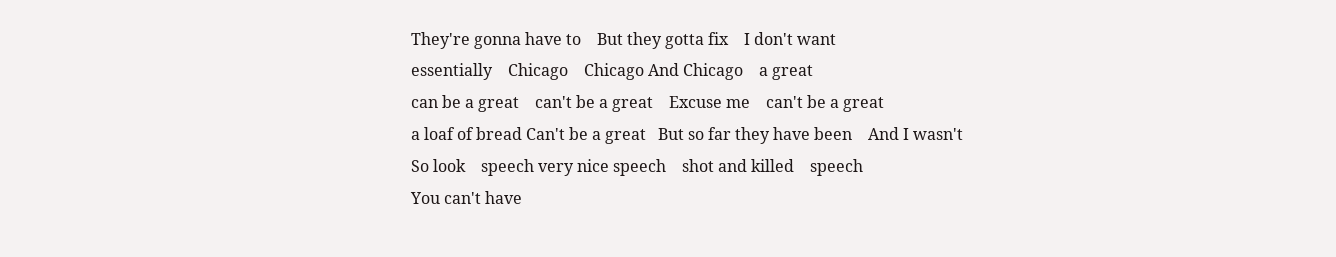They're gonna have to    But they gotta fix    I don't want
essentially    Chicago    Chicago And Chicago    a great
can be a great    can't be a great    Excuse me    can't be a great
a loaf of bread Can't be a great   But so far they have been    And I wasn't
So look    speech very nice speech    shot and killed    speech
You can't have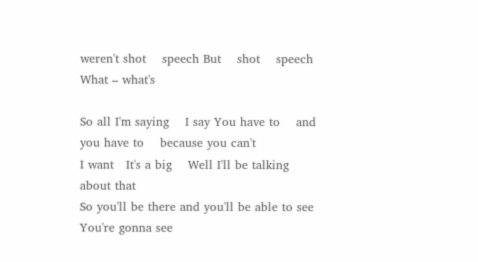weren't shot    speech But    shot    speech What – what's

So all I'm saying    I say You have to    and you have to    because you can't
I want   It's a big    Well I'll be talking about that
So you'll be there and you'll be able to see    You're gonna see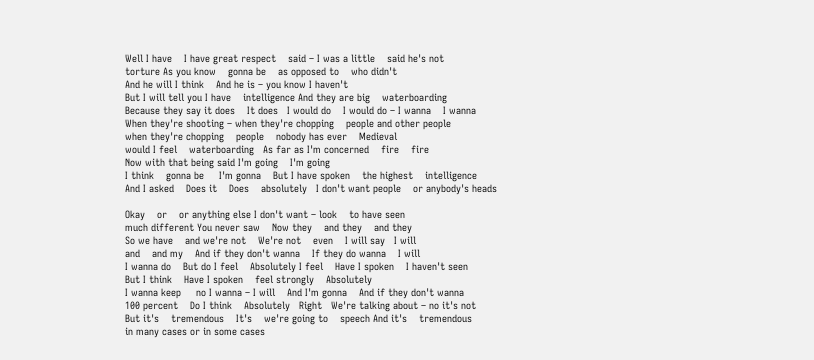Well I have    I have great respect    said – I was a little    said he's not
torture As you know    gonna be    as opposed to    who didn't
And he will I think    And he is – you know I haven't
But I will tell you I have    intelligence And they are big    waterboarding
Because they say it does    It does   I would do    I would do – I wanna    I wanna
When they're shooting – when they're chopping    people and other people
when they're chopping    people    nobody has ever    Medieval
would I feel    waterboarding   As far as I'm concerned    fire    fire
Now with that being said I'm going    I'm going
I think    gonna be     I'm gonna    But I have spoken    the highest    intelligence
And I asked    Does it    Does    absolutely   I don't want people    or anybody's heads

Okay    or    or anything else I don't want – look    to have seen
much different You never saw    Now they    and they    and they
So we have    and we're not    We're not    even    I will say   I will
and    and my    And if they don't wanna    If they do wanna    I will
I wanna do    But do I feel    Absolutely I feel    Have I spoken    I haven't seen
But I think    Have I spoken    feel strongly    Absolutely
I wanna keep     no I wanna – I will    And I'm gonna    And if they don't wanna
100 percent    Do I think    Absolutely   Right   We're talking about – no it's not
But it's    tremendous    It's    we're going to    speech And it's    tremendous
in many cases or in some cases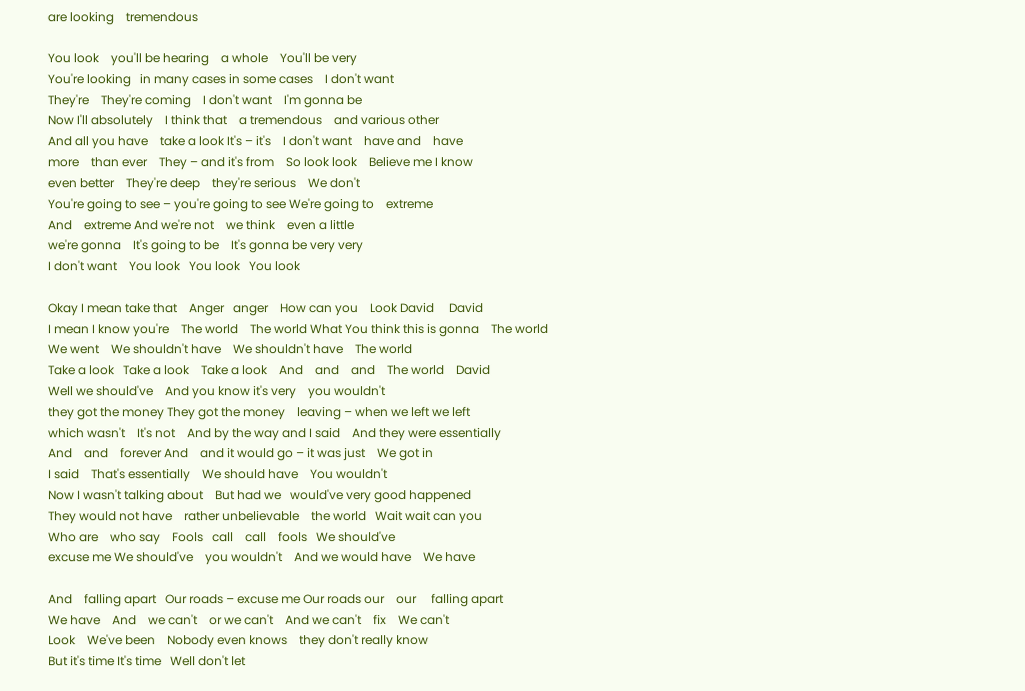are looking    tremendous

You look    you'll be hearing    a whole    You'll be very
You're looking   in many cases in some cases    I don't want
They're    They're coming    I don't want    I'm gonna be
Now I'll absolutely    I think that    a tremendous    and various other
And all you have    take a look It's – it's    I don't want    have and    have
more    than ever    They – and it's from    So look look    Believe me I know
even better    They're deep    they're serious    We don't
You're going to see – you're going to see We're going to    extreme
And    extreme And we're not    we think    even a little
we're gonna    It's going to be    It's gonna be very very
I don't want    You look   You look   You look

Okay I mean take that    Anger   anger    How can you    Look David     David
I mean I know you're    The world    The world What You think this is gonna    The world
We went    We shouldn't have    We shouldn't have    The world
Take a look   Take a look    Take a look    And    and    and    The world    David
Well we should've    And you know it's very    you wouldn't
they got the money They got the money    leaving – when we left we left
which wasn't    It's not    And by the way and I said    And they were essentially
And    and    forever And    and it would go – it was just    We got in
I said    That's essentially    We should have    You wouldn't
Now I wasn't talking about    But had we   would've very good happened
They would not have    rather unbelievable    the world   Wait wait can you
Who are    who say    Fools   call    call    fools   We should've
excuse me We should've    you wouldn't    And we would have    We have

And    falling apart   Our roads – excuse me Our roads our    our     falling apart
We have    And    we can't    or we can't    And we can't    fix    We can't
Look    We've been    Nobody even knows    they don't really know
But it's time It's time   Well don't let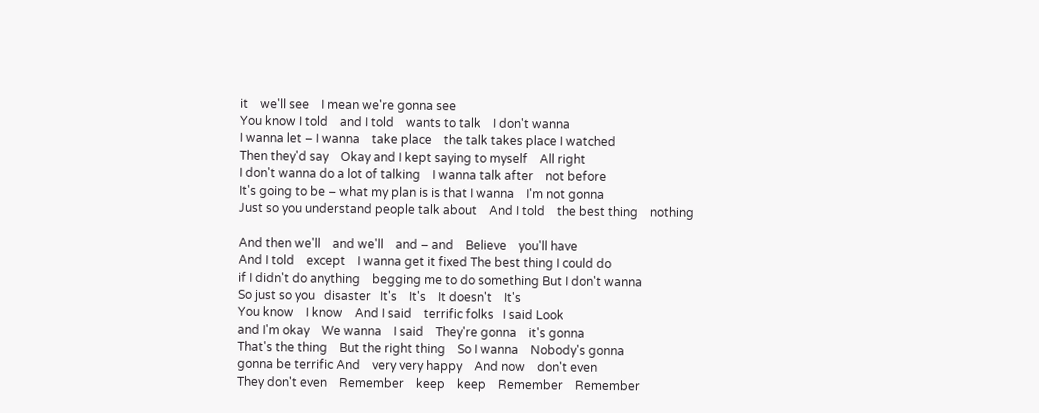it    we'll see    I mean we're gonna see
You know I told    and I told    wants to talk    I don't wanna
I wanna let – I wanna    take place    the talk takes place I watched
Then they'd say    Okay and I kept saying to myself    All right
I don't wanna do a lot of talking    I wanna talk after    not before
It's going to be – what my plan is is that I wanna    I'm not gonna
Just so you understand people talk about    And I told    the best thing    nothing

And then we'll    and we'll    and – and    Believe    you'll have
And I told    except    I wanna get it fixed The best thing I could do
if I didn't do anything    begging me to do something But I don't wanna
So just so you   disaster   It's    It's    It doesn't    It's
You know    I know    And I said    terrific folks   I said Look
and I'm okay    We wanna    I said    They're gonna    it's gonna
That's the thing    But the right thing    So I wanna    Nobody's gonna
gonna be terrific And    very very happy    And now    don't even
They don't even    Remember    keep    keep    Remember    Remember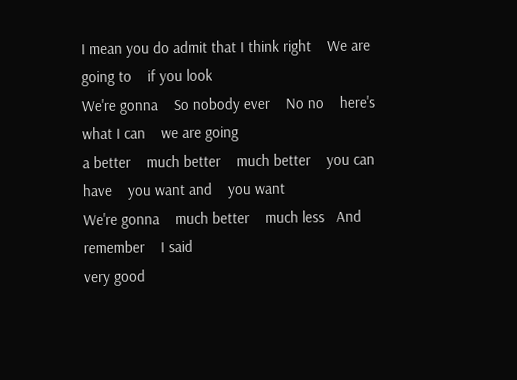I mean you do admit that I think right    We are going to    if you look
We're gonna    So nobody ever    No no    here's what I can    we are going
a better    much better    much better    you can have    you want and    you want
We're gonna    much better    much less   And remember    I said
very good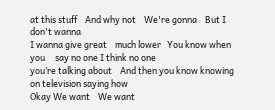at this stuff    And why not    We're gonna    But I don't wanna
I wanna give great    much lower   You know when you     say no one I think no one
you’re talking about    And then you know knowing    on television saying how
Okay We want    We want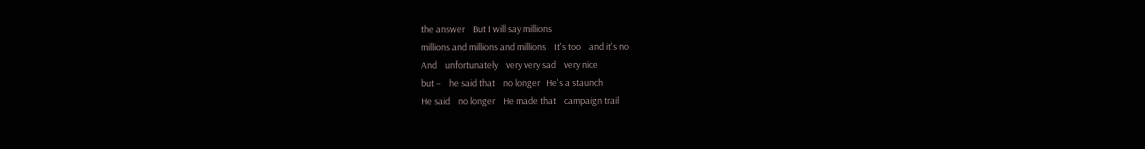the answer    But I will say millions
millions and millions and millions    It's too    and it's no
And    unfortunately    very very sad    very nice
but –    he said that    no longer   He's a staunch
He said    no longer    He made that    campaign trail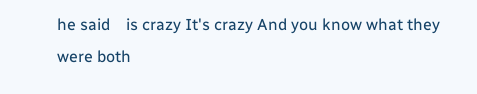he said    is crazy It's crazy And you know what they were both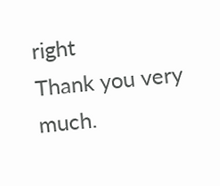right
Thank you very much.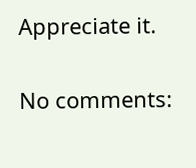Appreciate it.

No comments: